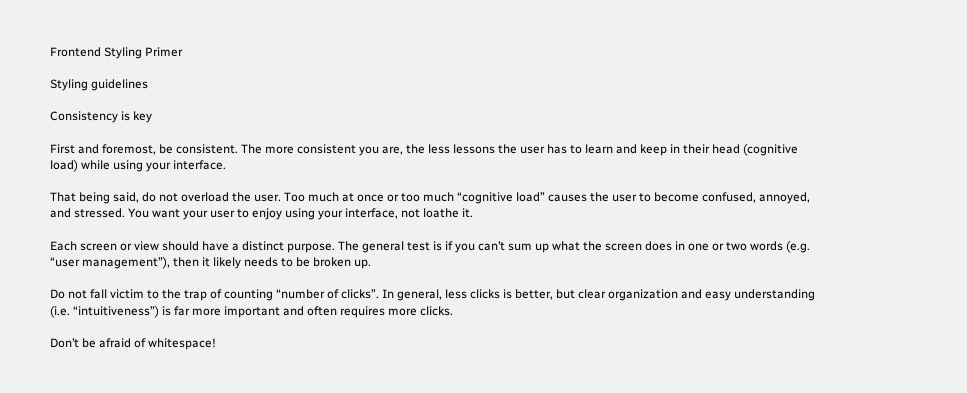Frontend Styling Primer

Styling guidelines

Consistency is key

First and foremost, be consistent. The more consistent you are, the less lessons the user has to learn and keep in their head (cognitive load) while using your interface.

That being said, do not overload the user. Too much at once or too much “cognitive load” causes the user to become confused, annoyed, and stressed. You want your user to enjoy using your interface, not loathe it.

Each screen or view should have a distinct purpose. The general test is if you can’t sum up what the screen does in one or two words (e.g. “user management”), then it likely needs to be broken up.

Do not fall victim to the trap of counting “number of clicks”. In general, less clicks is better, but clear organization and easy understanding (i.e. “intuitiveness”) is far more important and often requires more clicks.

Don’t be afraid of whitespace!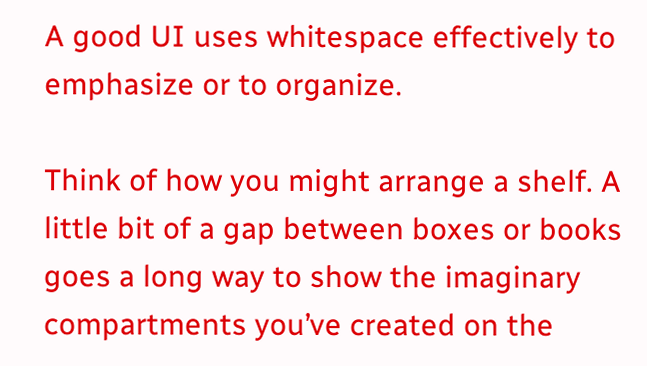A good UI uses whitespace effectively to emphasize or to organize.

Think of how you might arrange a shelf. A little bit of a gap between boxes or books goes a long way to show the imaginary compartments you’ve created on the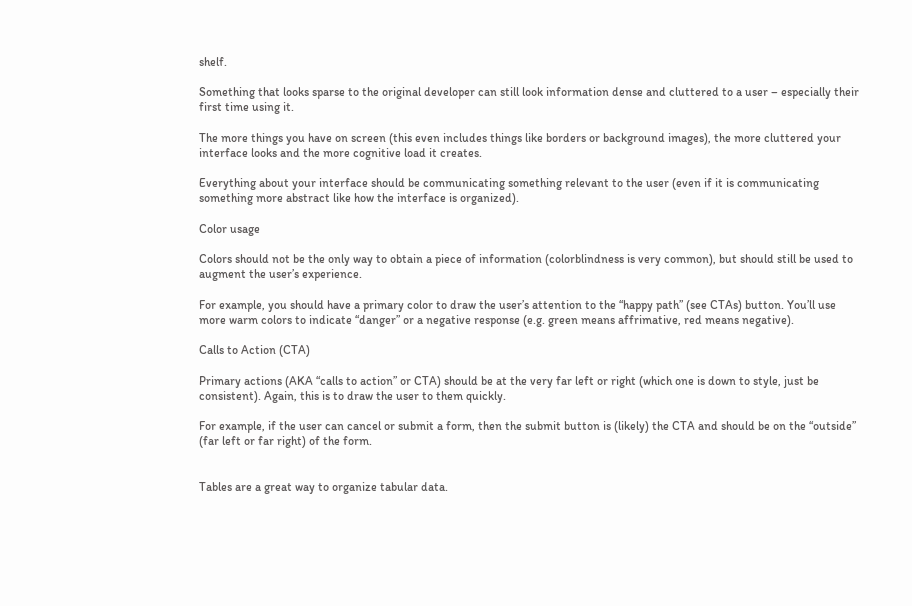shelf.

Something that looks sparse to the original developer can still look information dense and cluttered to a user – especially their first time using it.

The more things you have on screen (this even includes things like borders or background images), the more cluttered your interface looks and the more cognitive load it creates.

Everything about your interface should be communicating something relevant to the user (even if it is communicating something more abstract like how the interface is organized).

Color usage

Colors should not be the only way to obtain a piece of information (colorblindness is very common), but should still be used to augment the user’s experience.

For example, you should have a primary color to draw the user’s attention to the “happy path” (see CTAs) button. You’ll use more warm colors to indicate “danger” or a negative response (e.g. green means affrimative, red means negative).

Calls to Action (CTA)

Primary actions (AKA “calls to action” or CTA) should be at the very far left or right (which one is down to style, just be consistent). Again, this is to draw the user to them quickly.

For example, if the user can cancel or submit a form, then the submit button is (likely) the CTA and should be on the “outside” (far left or far right) of the form.


Tables are a great way to organize tabular data.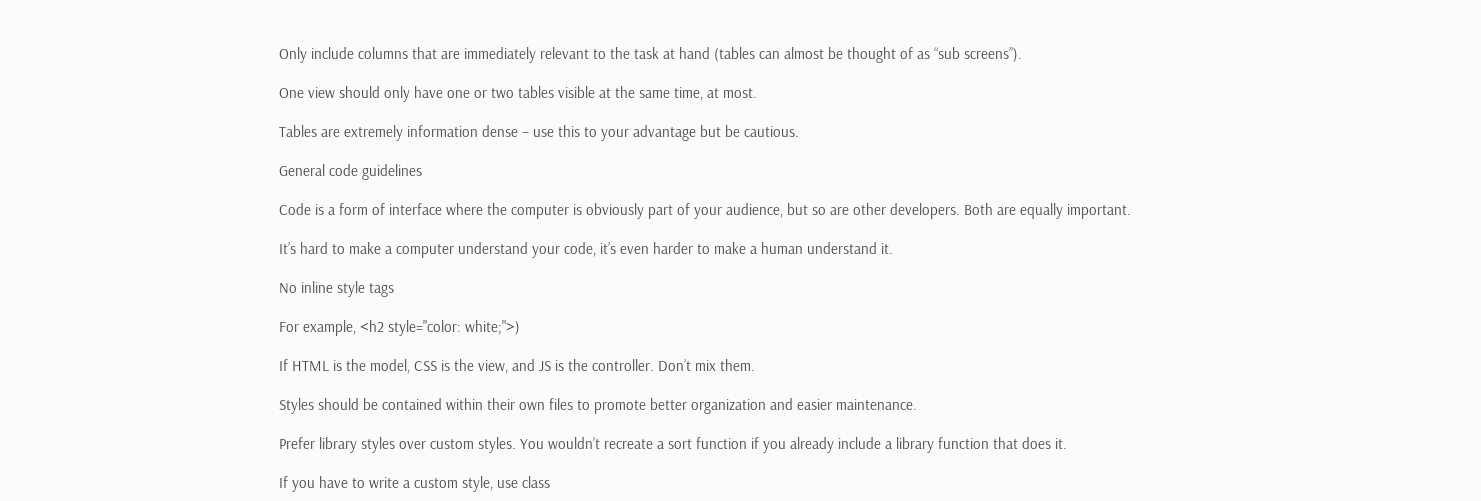Only include columns that are immediately relevant to the task at hand (tables can almost be thought of as “sub screens”).

One view should only have one or two tables visible at the same time, at most.

Tables are extremely information dense – use this to your advantage but be cautious.

General code guidelines

Code is a form of interface where the computer is obviously part of your audience, but so are other developers. Both are equally important.

It’s hard to make a computer understand your code, it’s even harder to make a human understand it.

No inline style tags

For example, <h2 style="color: white;">)

If HTML is the model, CSS is the view, and JS is the controller. Don’t mix them.

Styles should be contained within their own files to promote better organization and easier maintenance.

Prefer library styles over custom styles. You wouldn’t recreate a sort function if you already include a library function that does it.

If you have to write a custom style, use class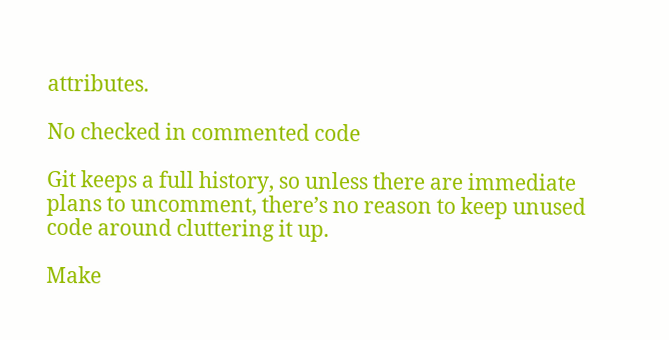attributes.

No checked in commented code

Git keeps a full history, so unless there are immediate plans to uncomment, there’s no reason to keep unused code around cluttering it up.

Make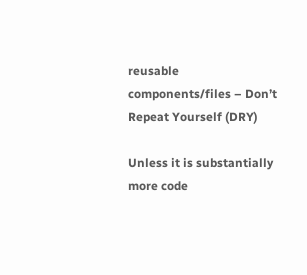reusable components/files – Don’t Repeat Yourself (DRY)

Unless it is substantially more code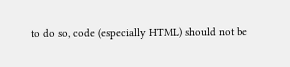to do so, code (especially HTML) should not be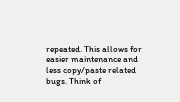repeated. This allows for easier maintenance and less copy/paste related bugs. Think of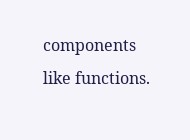components like functions.